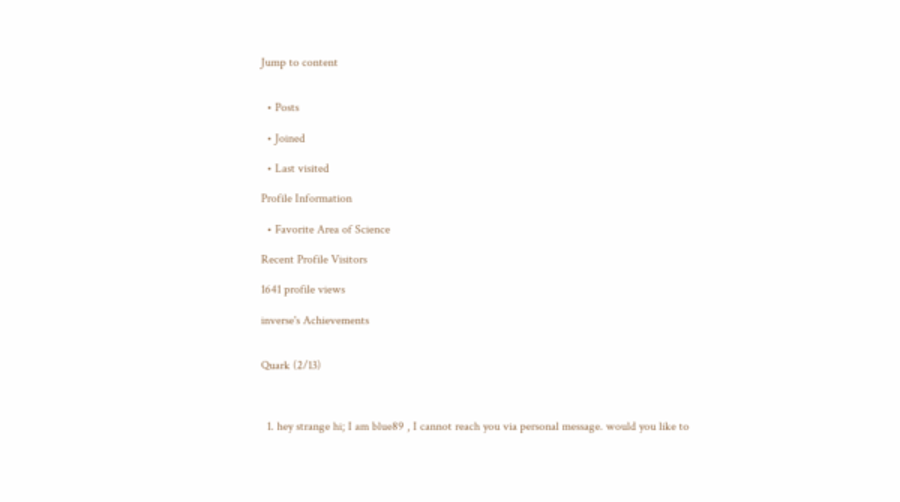Jump to content


  • Posts

  • Joined

  • Last visited

Profile Information

  • Favorite Area of Science

Recent Profile Visitors

1641 profile views

inverse's Achievements


Quark (2/13)



  1. hey strange hi; I am blue89 , I cannot reach you via personal message. would you like to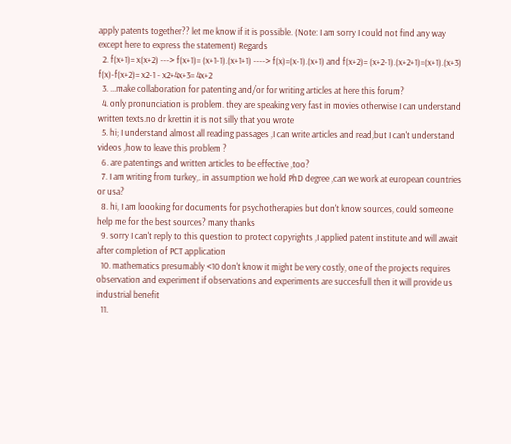apply patents together?? let me know if it is possible. (Note: I am sorry I could not find any way except here to express the statement) Regards
  2. f(x+1)= x(x+2) ---> f(x+1)= (x+1-1).(x+1+1) ----> f(x)=(x-1).(x+1) and f(x+2)= (x+2-1).(x+2+1)=(x+1).(x+3) f(x)-f(x+2)= x2-1 - x2+4x+3= 4x+2
  3. ...make collaboration for patenting and/or for writing articles at here this forum?
  4. only pronunciation is problem. they are speaking very fast in movies otherwise I can understand written texts.no dr krettin it is not silly that you wrote
  5. hi; I understand almost all reading passages ,I can write articles and read,but I can't understand videos ,how to leave this problem ?
  6. are patentings and written articles to be effective ,too?
  7. I am writing from turkey,. in assumption we hold PhD degree ,can we work at european countries or usa?
  8. hi, I am loooking for documents for psychotherapies but don't know sources, could someone help me for the best sources? many thanks
  9. sorry I can't reply to this question to protect copyrights ,I applied patent institute and will await after completion of PCT application
  10. mathematics presumably <10 don't know it might be very costly, one of the projects requires observation and experiment if observations and experiments are succesfull then it will provide us industrial benefit
  11.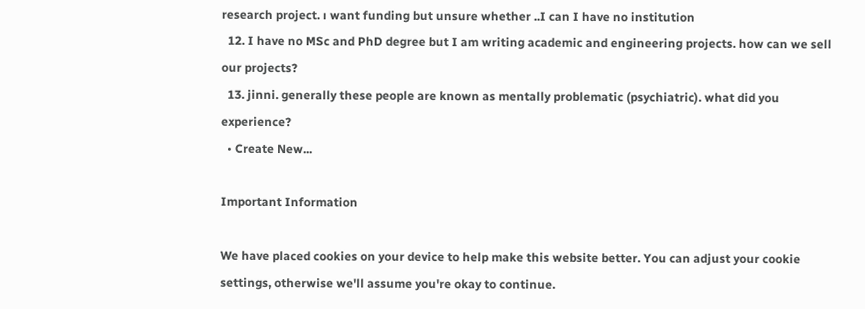research project. ı want funding but unsure whether ..I can I have no institution
  12. I have no MSc and PhD degree but I am writing academic and engineering projects. how can we sell our projects?
  13. jinni. generally these people are known as mentally problematic (psychiatric). what did you experience?
  • Create New...

Important Information

We have placed cookies on your device to help make this website better. You can adjust your cookie settings, otherwise we'll assume you're okay to continue.